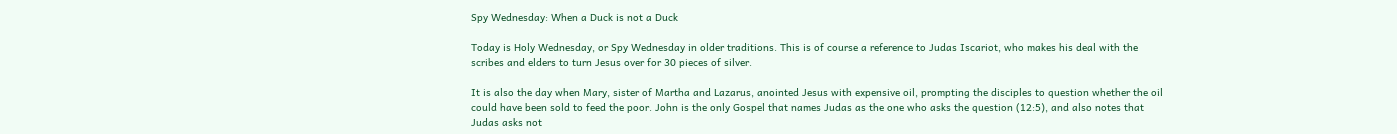Spy Wednesday: When a Duck is not a Duck

Today is Holy Wednesday, or Spy Wednesday in older traditions. This is of course a reference to Judas Iscariot, who makes his deal with the scribes and elders to turn Jesus over for 30 pieces of silver.

It is also the day when Mary, sister of Martha and Lazarus, anointed Jesus with expensive oil, prompting the disciples to question whether the oil could have been sold to feed the poor. John is the only Gospel that names Judas as the one who asks the question (12:5), and also notes that Judas asks not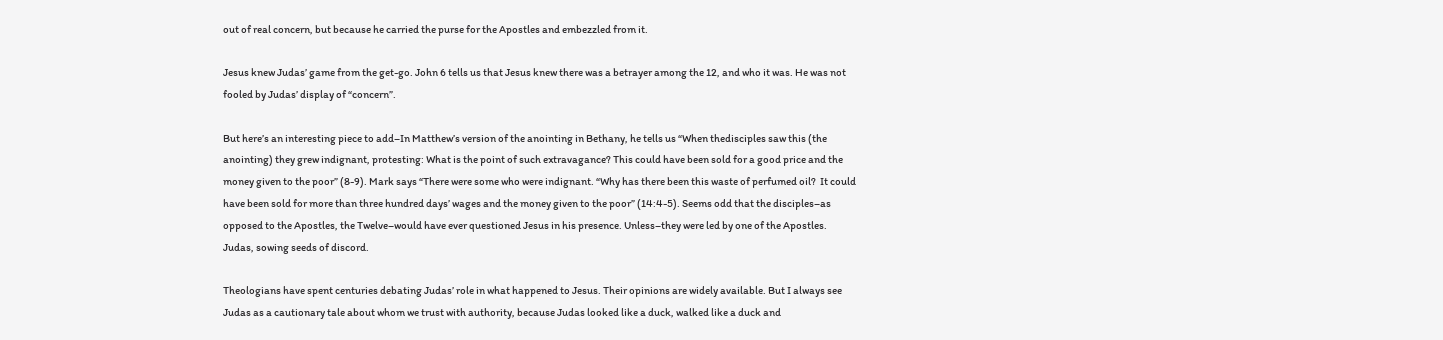out of real concern, but because he carried the purse for the Apostles and embezzled from it.

Jesus knew Judas’ game from the get-go. John 6 tells us that Jesus knew there was a betrayer among the 12, and who it was. He was not fooled by Judas’ display of “concern”.

But here’s an interesting piece to add–In Matthew’s version of the anointing in Bethany, he tells us “When thedisciples saw this (the anointing) they grew indignant, protesting: What is the point of such extravagance? This could have been sold for a good price and the money given to the poor” (8-9). Mark says “There were some who were indignant. “Why has there been this waste of perfumed oil?  It could have been sold for more than three hundred days’ wages and the money given to the poor” (14:4-5). Seems odd that the disciples–as opposed to the Apostles, the Twelve–would have ever questioned Jesus in his presence. Unless–they were led by one of the Apostles. Judas, sowing seeds of discord.

Theologians have spent centuries debating Judas’ role in what happened to Jesus. Their opinions are widely available. But I always see Judas as a cautionary tale about whom we trust with authority, because Judas looked like a duck, walked like a duck and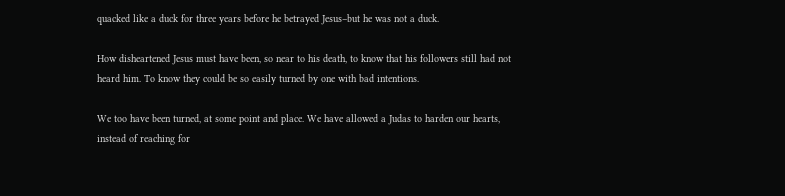quacked like a duck for three years before he betrayed Jesus–but he was not a duck.

How disheartened Jesus must have been, so near to his death, to know that his followers still had not heard him. To know they could be so easily turned by one with bad intentions.

We too have been turned, at some point and place. We have allowed a Judas to harden our hearts, instead of reaching for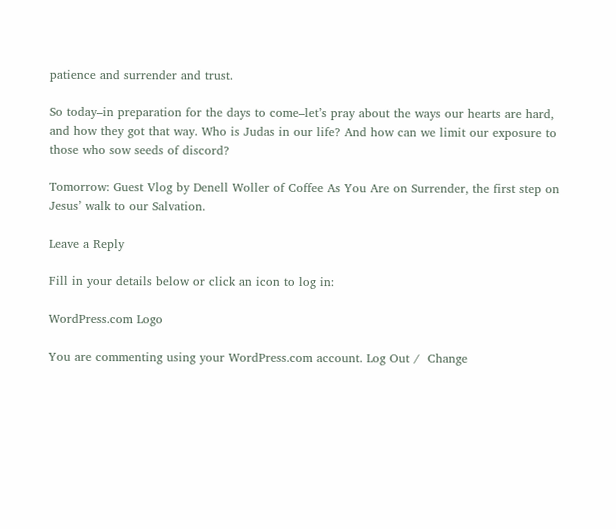patience and surrender and trust.

So today–in preparation for the days to come–let’s pray about the ways our hearts are hard, and how they got that way. Who is Judas in our life? And how can we limit our exposure to those who sow seeds of discord?

Tomorrow: Guest Vlog by Denell Woller of Coffee As You Are on Surrender, the first step on Jesus’ walk to our Salvation.

Leave a Reply

Fill in your details below or click an icon to log in:

WordPress.com Logo

You are commenting using your WordPress.com account. Log Out /  Change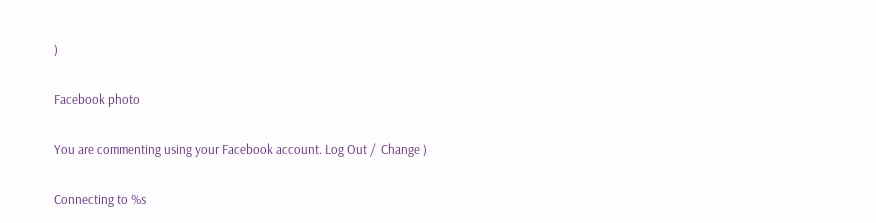)

Facebook photo

You are commenting using your Facebook account. Log Out /  Change )

Connecting to %s